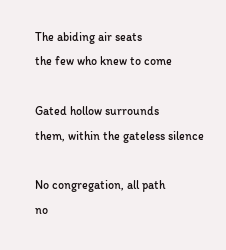The abiding air seats
the few who knew to come

Gated hollow surrounds
them, within the gateless silence

No congregation, all path
no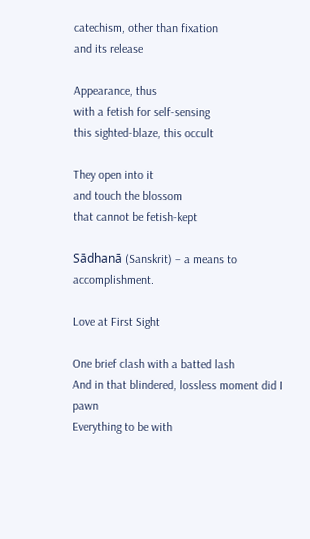catechism, other than fixation
and its release

Appearance, thus
with a fetish for self-sensing
this sighted-blaze, this occult

They open into it
and touch the blossom
that cannot be fetish-kept

Sādhanā (Sanskrit) – a means to accomplishment.

Love at First Sight

One brief clash with a batted lash
And in that blindered, lossless moment did I pawn
Everything to be with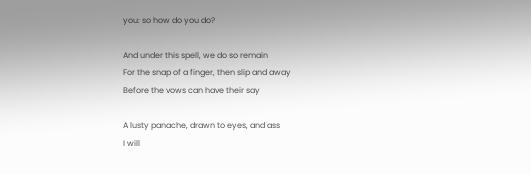you: so how do you do?

And under this spell, we do so remain
For the snap of a finger, then slip and away
Before the vows can have their say

A lusty panache, drawn to eyes, and ass
I will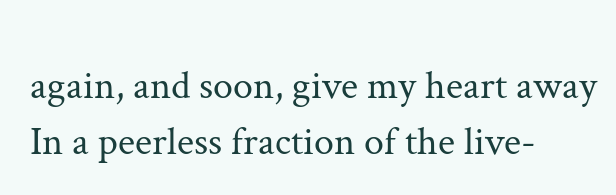again, and soon, give my heart away
In a peerless fraction of the live-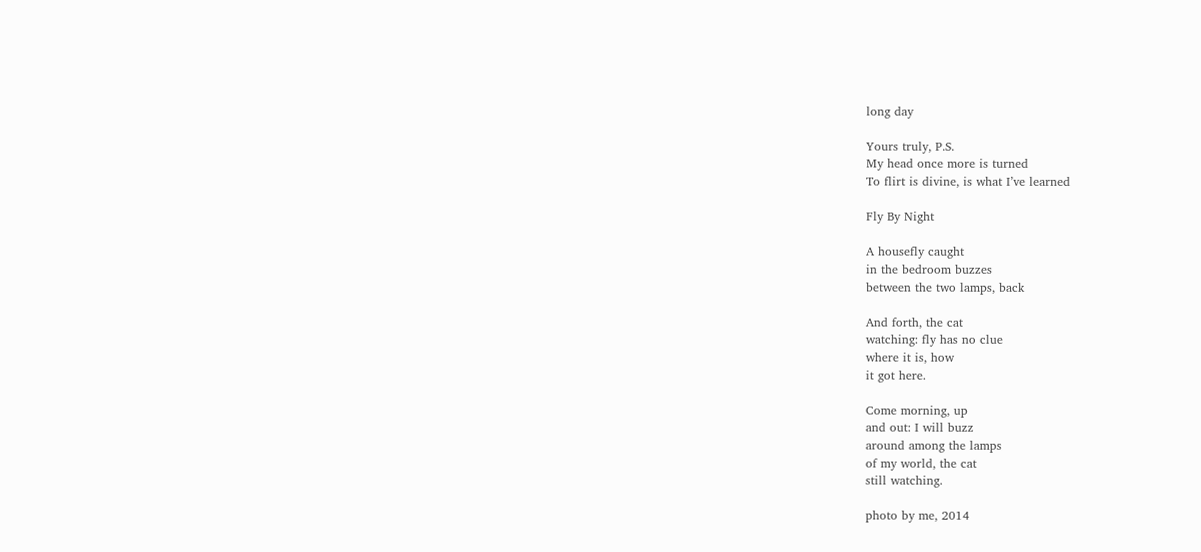long day

Yours truly, P.S.
My head once more is turned
To flirt is divine, is what I’ve learned

Fly By Night

A housefly caught
in the bedroom buzzes
between the two lamps, back

And forth, the cat
watching: fly has no clue
where it is, how
it got here.

Come morning, up
and out: I will buzz
around among the lamps
of my world, the cat
still watching.

photo by me, 2014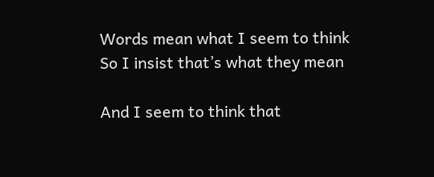Words mean what I seem to think
So I insist that’s what they mean

And I seem to think that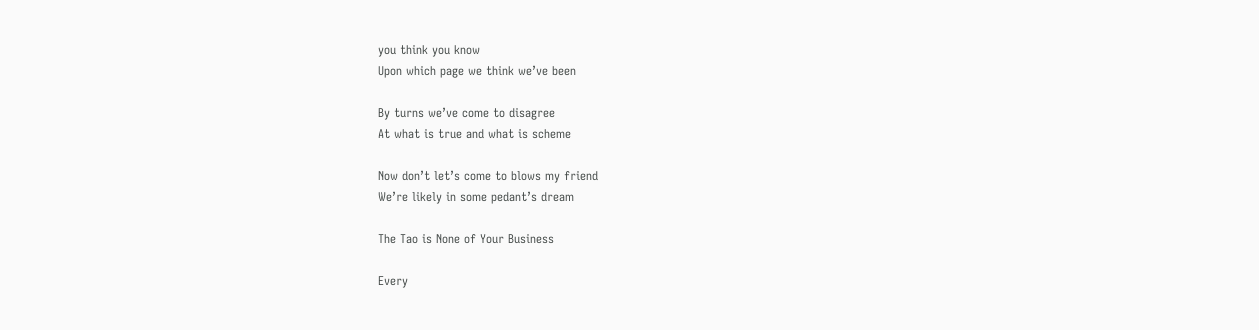you think you know
Upon which page we think we’ve been

By turns we’ve come to disagree
At what is true and what is scheme

Now don’t let’s come to blows my friend
We’re likely in some pedant’s dream

The Tao is None of Your Business

Every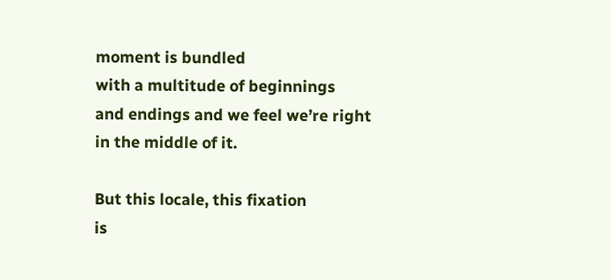moment is bundled
with a multitude of beginnings
and endings and we feel we’re right
in the middle of it.

But this locale, this fixation
is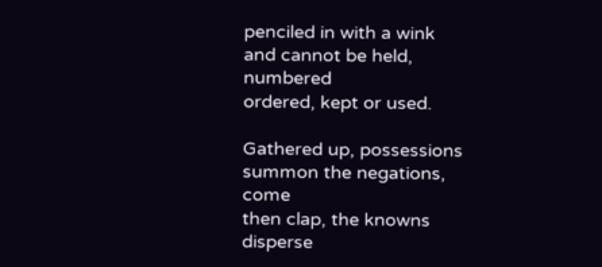penciled in with a wink
and cannot be held, numbered
ordered, kept or used.

Gathered up, possessions
summon the negations, come
then clap, the knowns disperse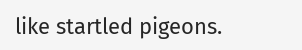like startled pigeons.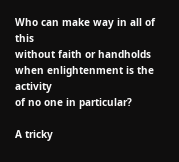Who can make way in all of this
without faith or handholds
when enlightenment is the activity
of no one in particular?

A tricky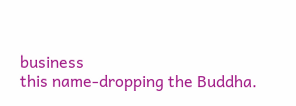business
this name-dropping the Buddha.